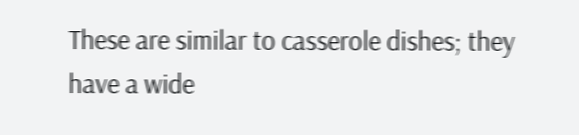These are similar to casserole dishes; they have a wide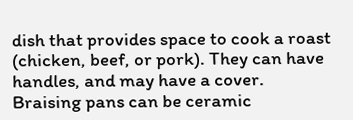dish that provides space to cook a roast (chicken, beef, or pork). They can have handles, and may have a cover. Braising pans can be ceramic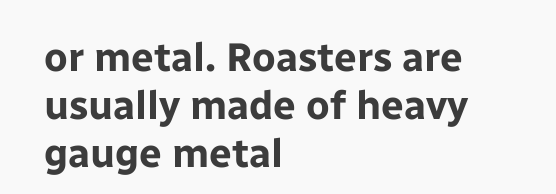or metal. Roasters are usually made of heavy gauge metal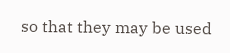so that they may be used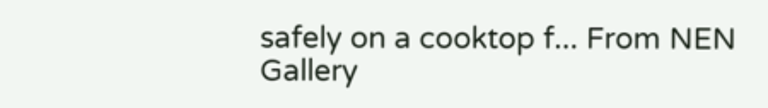safely on a cooktop f... From NEN Gallery